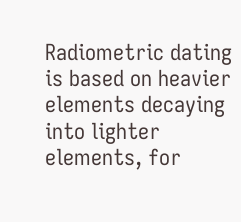Radiometric dating is based on heavier elements decaying into lighter elements, for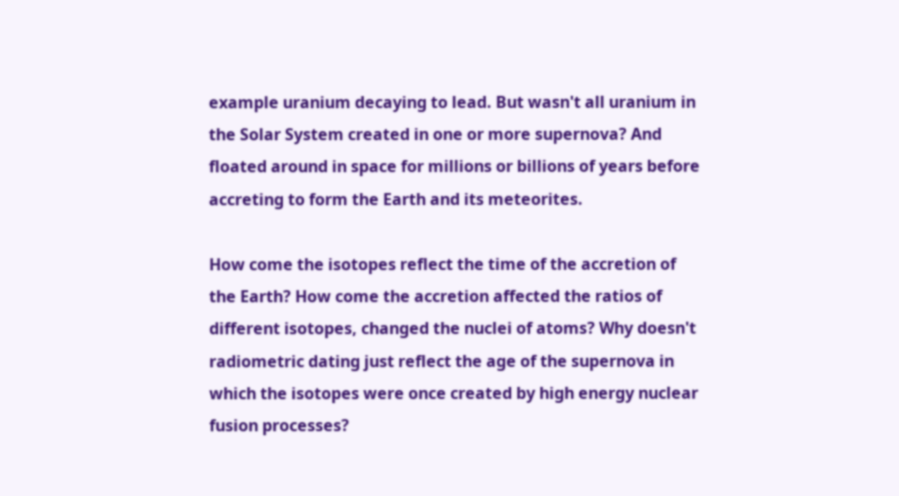example uranium decaying to lead. But wasn't all uranium in the Solar System created in one or more supernova? And floated around in space for millions or billions of years before accreting to form the Earth and its meteorites.

How come the isotopes reflect the time of the accretion of the Earth? How come the accretion affected the ratios of different isotopes, changed the nuclei of atoms? Why doesn't radiometric dating just reflect the age of the supernova in which the isotopes were once created by high energy nuclear fusion processes?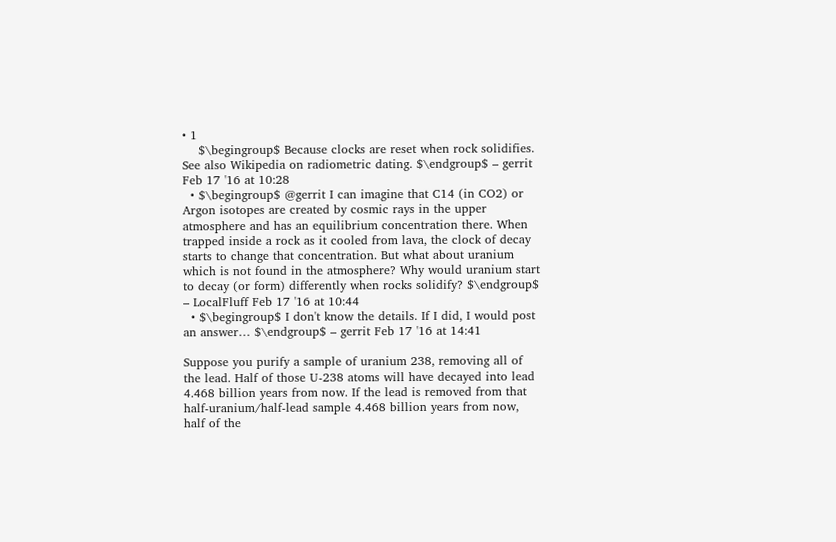• 1
    $\begingroup$ Because clocks are reset when rock solidifies. See also Wikipedia on radiometric dating. $\endgroup$ – gerrit Feb 17 '16 at 10:28
  • $\begingroup$ @gerrit I can imagine that C14 (in CO2) or Argon isotopes are created by cosmic rays in the upper atmosphere and has an equilibrium concentration there. When trapped inside a rock as it cooled from lava, the clock of decay starts to change that concentration. But what about uranium which is not found in the atmosphere? Why would uranium start to decay (or form) differently when rocks solidify? $\endgroup$ – LocalFluff Feb 17 '16 at 10:44
  • $\begingroup$ I don't know the details. If I did, I would post an answer… $\endgroup$ – gerrit Feb 17 '16 at 14:41

Suppose you purify a sample of uranium 238, removing all of the lead. Half of those U-238 atoms will have decayed into lead 4.468 billion years from now. If the lead is removed from that half-uranium/half-lead sample 4.468 billion years from now, half of the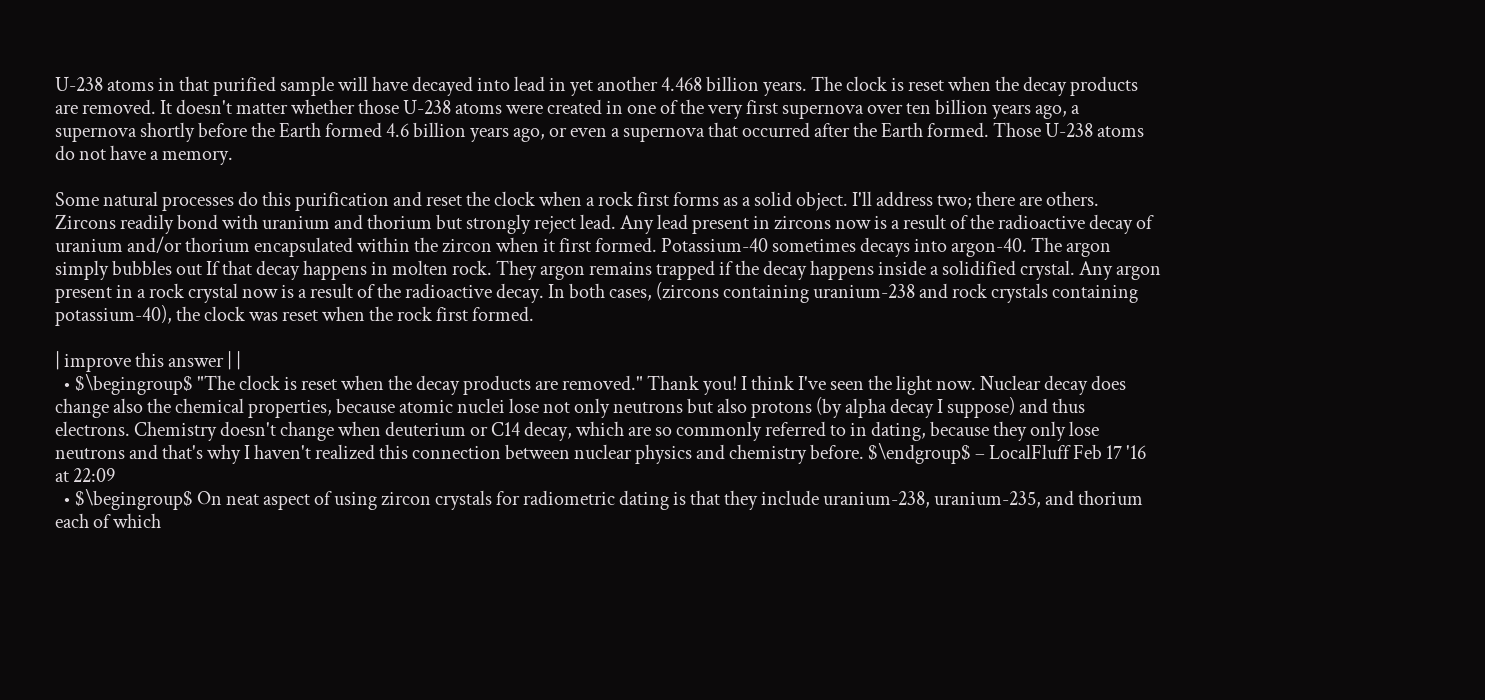U-238 atoms in that purified sample will have decayed into lead in yet another 4.468 billion years. The clock is reset when the decay products are removed. It doesn't matter whether those U-238 atoms were created in one of the very first supernova over ten billion years ago, a supernova shortly before the Earth formed 4.6 billion years ago, or even a supernova that occurred after the Earth formed. Those U-238 atoms do not have a memory.

Some natural processes do this purification and reset the clock when a rock first forms as a solid object. I'll address two; there are others. Zircons readily bond with uranium and thorium but strongly reject lead. Any lead present in zircons now is a result of the radioactive decay of uranium and/or thorium encapsulated within the zircon when it first formed. Potassium-40 sometimes decays into argon-40. The argon simply bubbles out If that decay happens in molten rock. They argon remains trapped if the decay happens inside a solidified crystal. Any argon present in a rock crystal now is a result of the radioactive decay. In both cases, (zircons containing uranium-238 and rock crystals containing potassium-40), the clock was reset when the rock first formed.

| improve this answer | |
  • $\begingroup$ "The clock is reset when the decay products are removed." Thank you! I think I've seen the light now. Nuclear decay does change also the chemical properties, because atomic nuclei lose not only neutrons but also protons (by alpha decay I suppose) and thus electrons. Chemistry doesn't change when deuterium or C14 decay, which are so commonly referred to in dating, because they only lose neutrons and that's why I haven't realized this connection between nuclear physics and chemistry before. $\endgroup$ – LocalFluff Feb 17 '16 at 22:09
  • $\begingroup$ On neat aspect of using zircon crystals for radiometric dating is that they include uranium-238, uranium-235, and thorium each of which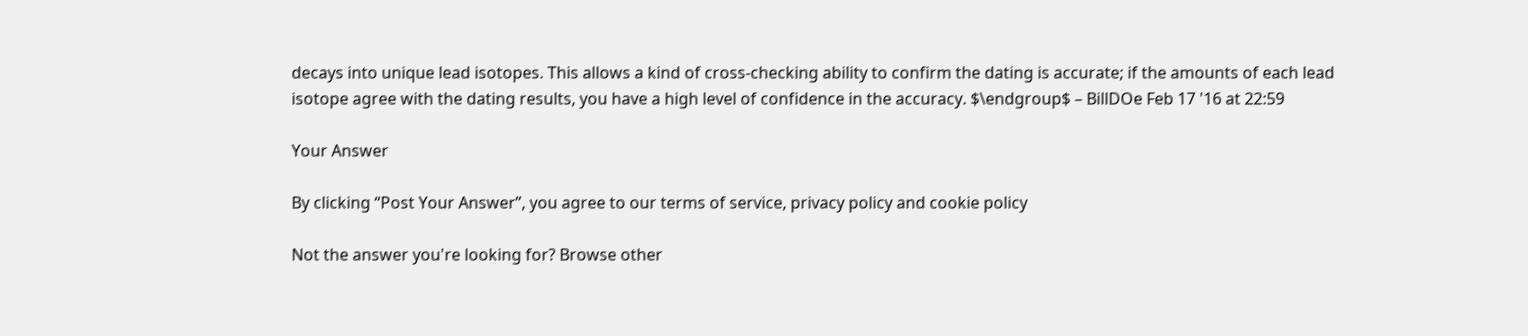decays into unique lead isotopes. This allows a kind of cross-checking ability to confirm the dating is accurate; if the amounts of each lead isotope agree with the dating results, you have a high level of confidence in the accuracy. $\endgroup$ – BillDOe Feb 17 '16 at 22:59

Your Answer

By clicking “Post Your Answer”, you agree to our terms of service, privacy policy and cookie policy

Not the answer you're looking for? Browse other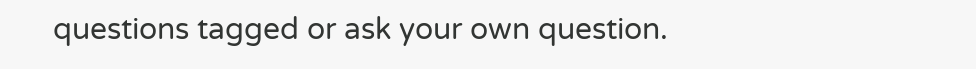questions tagged or ask your own question.